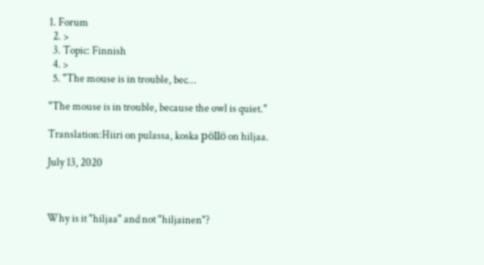1. Forum
  2. >
  3. Topic: Finnish
  4. >
  5. "The mouse is in trouble, bec…

"The mouse is in trouble, because the owl is quiet."

Translation:Hiiri on pulassa, koska pöllö on hiljaa.

July 13, 2020



Why is it "hiljaa" and not "hiljainen"?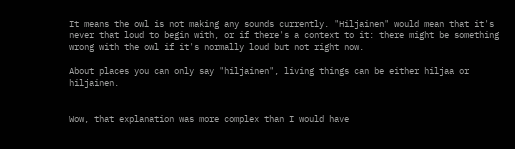It means the owl is not making any sounds currently. "Hiljainen" would mean that it's never that loud to begin with, or if there's a context to it: there might be something wrong with the owl if it's normally loud but not right now.

About places you can only say "hiljainen", living things can be either hiljaa or hiljainen.


Wow, that explanation was more complex than I would have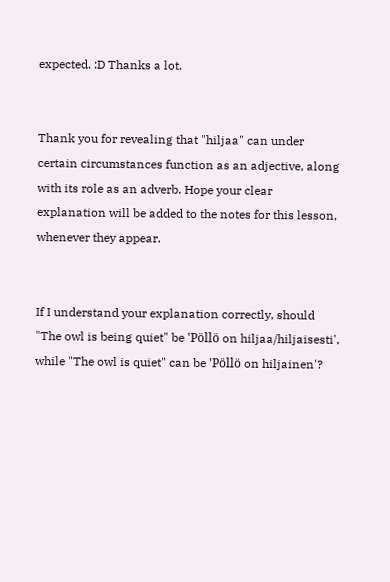expected. :D Thanks a lot.


Thank you for revealing that "hiljaa" can under certain circumstances function as an adjective, along with its role as an adverb. Hope your clear explanation will be added to the notes for this lesson, whenever they appear.


If I understand your explanation correctly, should "The owl is being quiet" be 'Pöllö on hiljaa/hiljaisesti', while "The owl is quiet" can be 'Pöllö on hiljainen'?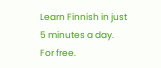Learn Finnish in just 5 minutes a day. For free.